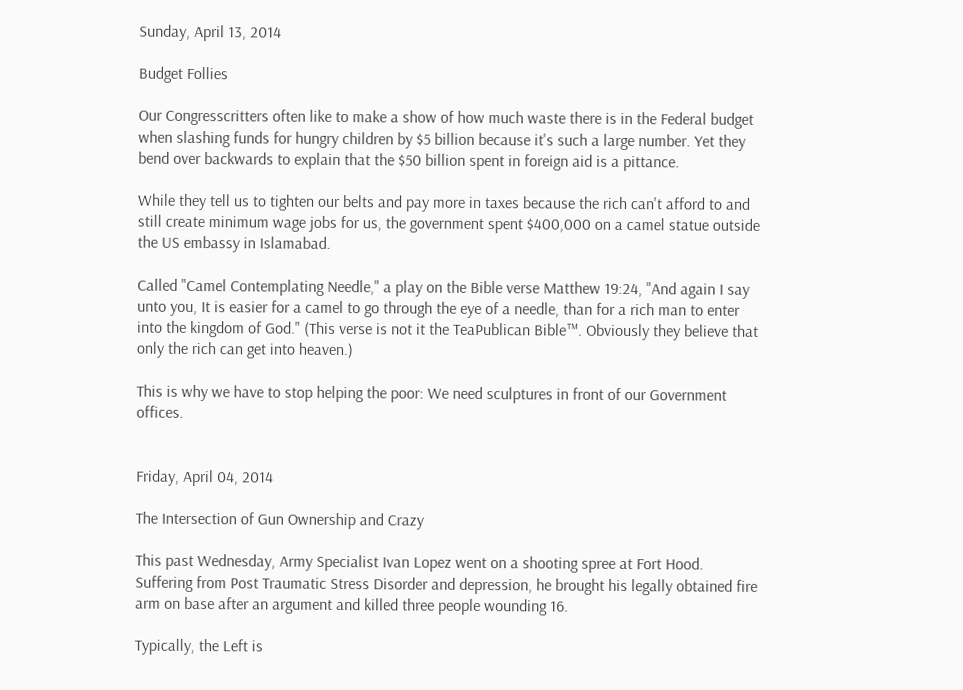Sunday, April 13, 2014

Budget Follies

Our Congresscritters often like to make a show of how much waste there is in the Federal budget when slashing funds for hungry children by $5 billion because it's such a large number. Yet they bend over backwards to explain that the $50 billion spent in foreign aid is a pittance.

While they tell us to tighten our belts and pay more in taxes because the rich can't afford to and still create minimum wage jobs for us, the government spent $400,000 on a camel statue outside the US embassy in Islamabad.

Called "Camel Contemplating Needle," a play on the Bible verse Matthew 19:24, "And again I say unto you, It is easier for a camel to go through the eye of a needle, than for a rich man to enter into the kingdom of God." (This verse is not it the TeaPublican Bible™. Obviously they believe that only the rich can get into heaven.)

This is why we have to stop helping the poor: We need sculptures in front of our Government offices.


Friday, April 04, 2014

The Intersection of Gun Ownership and Crazy

This past Wednesday, Army Specialist Ivan Lopez went on a shooting spree at Fort Hood. Suffering from Post Traumatic Stress Disorder and depression, he brought his legally obtained fire arm on base after an argument and killed three people wounding 16.

Typically, the Left is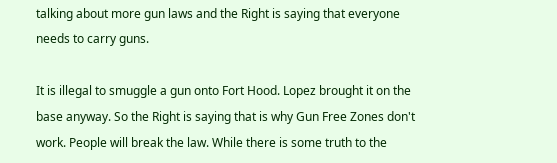talking about more gun laws and the Right is saying that everyone needs to carry guns.

It is illegal to smuggle a gun onto Fort Hood. Lopez brought it on the base anyway. So the Right is saying that is why Gun Free Zones don't work. People will break the law. While there is some truth to the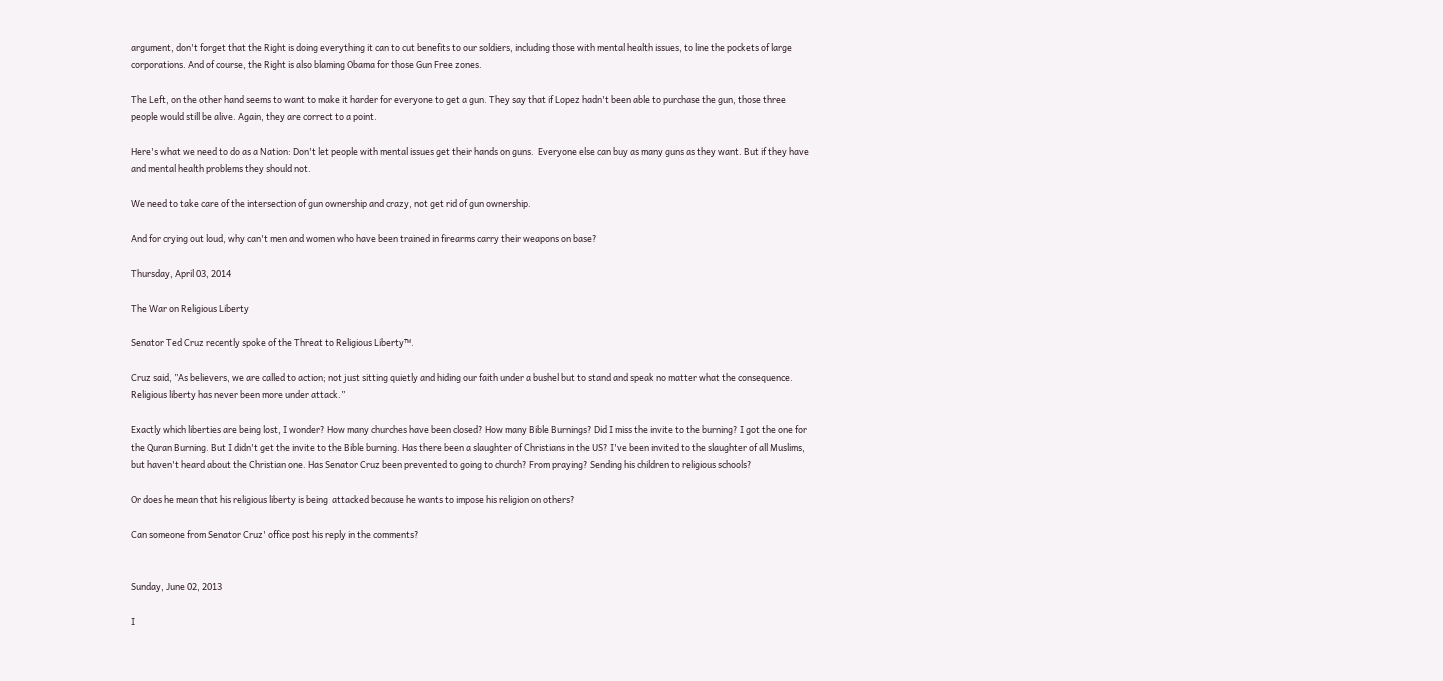argument, don't forget that the Right is doing everything it can to cut benefits to our soldiers, including those with mental health issues, to line the pockets of large corporations. And of course, the Right is also blaming Obama for those Gun Free zones.

The Left, on the other hand seems to want to make it harder for everyone to get a gun. They say that if Lopez hadn't been able to purchase the gun, those three people would still be alive. Again, they are correct to a point.

Here's what we need to do as a Nation: Don't let people with mental issues get their hands on guns.  Everyone else can buy as many guns as they want. But if they have and mental health problems they should not.

We need to take care of the intersection of gun ownership and crazy, not get rid of gun ownership.

And for crying out loud, why can't men and women who have been trained in firearms carry their weapons on base?

Thursday, April 03, 2014

The War on Religious Liberty

Senator Ted Cruz recently spoke of the Threat to Religious Liberty™.

Cruz said, ”As believers, we are called to action; not just sitting quietly and hiding our faith under a bushel but to stand and speak no matter what the consequence.  Religious liberty has never been more under attack.”

Exactly which liberties are being lost, I wonder? How many churches have been closed? How many Bible Burnings? Did I miss the invite to the burning? I got the one for the Quran Burning. But I didn't get the invite to the Bible burning. Has there been a slaughter of Christians in the US? I've been invited to the slaughter of all Muslims, but haven't heard about the Christian one. Has Senator Cruz been prevented to going to church? From praying? Sending his children to religious schools?

Or does he mean that his religious liberty is being  attacked because he wants to impose his religion on others?

Can someone from Senator Cruz' office post his reply in the comments?


Sunday, June 02, 2013

I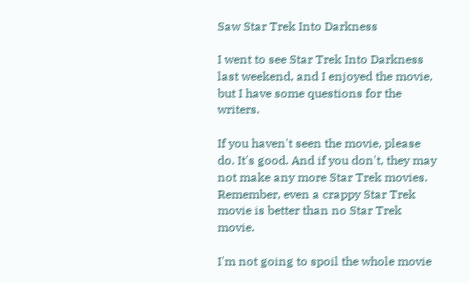Saw Star Trek Into Darkness

I went to see Star Trek Into Darkness last weekend, and I enjoyed the movie, but I have some questions for the writers.

If you haven't seen the movie, please do. It's good. And if you don't, they may not make any more Star Trek movies.  Remember, even a crappy Star Trek movie is better than no Star Trek movie.

I'm not going to spoil the whole movie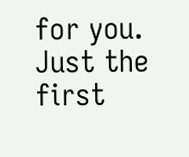for you. Just the first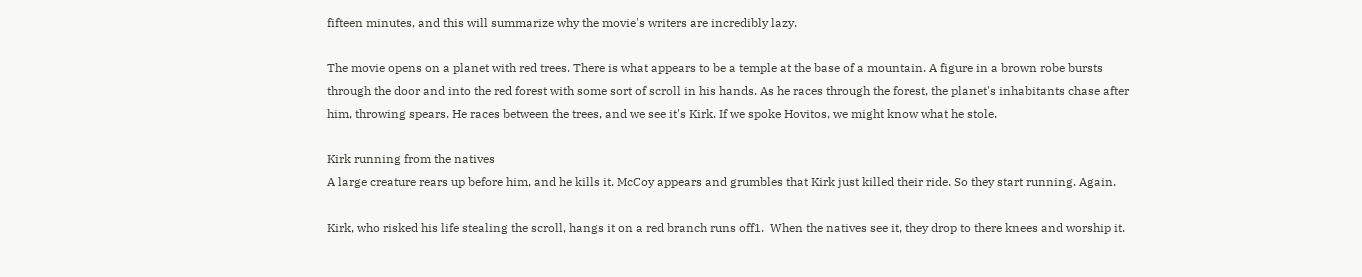fifteen minutes, and this will summarize why the movie's writers are incredibly lazy.

The movie opens on a planet with red trees. There is what appears to be a temple at the base of a mountain. A figure in a brown robe bursts through the door and into the red forest with some sort of scroll in his hands. As he races through the forest, the planet's inhabitants chase after him, throwing spears. He races between the trees, and we see it's Kirk. If we spoke Hovitos, we might know what he stole.

Kirk running from the natives
A large creature rears up before him, and he kills it. McCoy appears and grumbles that Kirk just killed their ride. So they start running. Again.

Kirk, who risked his life stealing the scroll, hangs it on a red branch runs off1.  When the natives see it, they drop to there knees and worship it.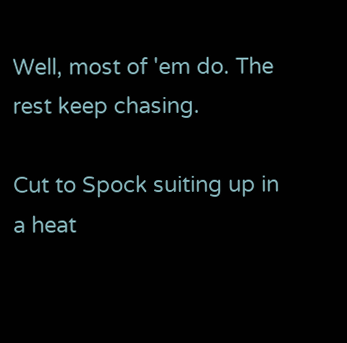Well, most of 'em do. The rest keep chasing.

Cut to Spock suiting up in a heat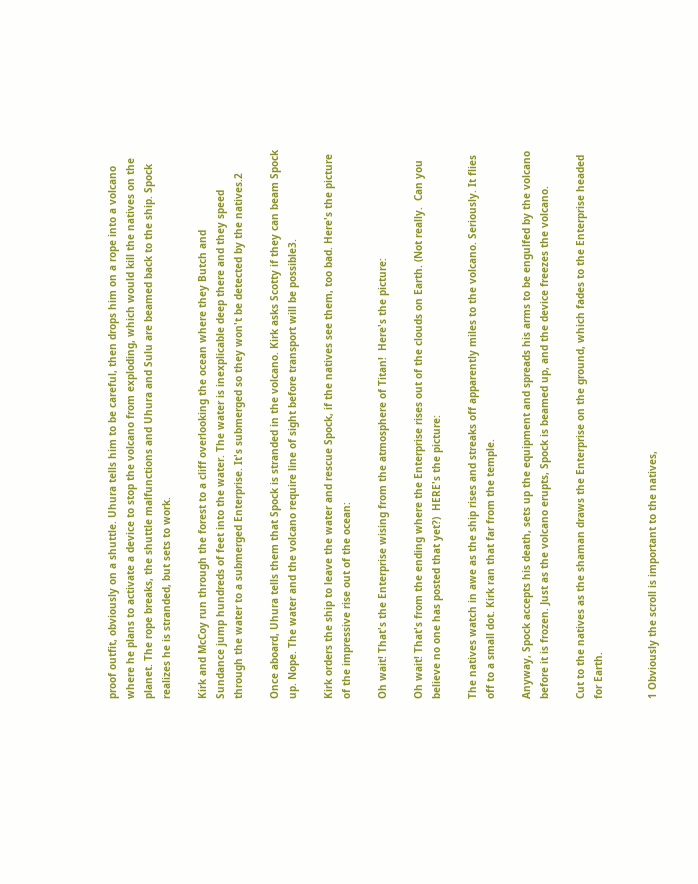proof outfit, obviously on a shuttle. Uhura tells him to be careful, then drops him on a rope into a volcano where he plans to activate a device to stop the volcano from exploding, which would kill the natives on the planet. The rope breaks, the shuttle malfunctions and Uhura and Sulu are beamed back to the ship. Spock realizes he is stranded, but sets to work.

Kirk and McCoy run through the forest to a cliff overlooking the ocean where they Butch and
Sundance jump hundreds of feet into the water. The water is inexplicable deep there and they speed through the water to a submerged Enterprise. It's submerged so they won't be detected by the natives.2

Once aboard, Uhura tells them that Spock is stranded in the volcano. Kirk asks Scotty if they can beam Spock up. Nope. The water and the volcano require line of sight before transport will be possible3.

Kirk orders the ship to leave the water and rescue Spock, if the natives see them, too bad. Here's the picture of the impressive rise out of the ocean:

Oh wait! That's the Enterprise wising from the atmosphere of Titan!  Here's the picture:

Oh wait! That's from the ending where the Enterprise rises out of the clouds on Earth. (Not really.  Can you believe no one has posted that yet?)  HERE's the picture:

The natives watch in awe as the ship rises and streaks off apparently miles to the volcano. Seriously. It flies off to a small dot. Kirk ran that far from the temple.

Anyway, Spock accepts his death, sets up the equipment and spreads his arms to be engulfed by the volcano before it is frozen. Just as the volcano erupts, Spock is beamed up, and the device freezes the volcano.

Cut to the natives as the shaman draws the Enterprise on the ground, which fades to the Enterprise headed for Earth.


1 Obviously the scroll is important to the natives,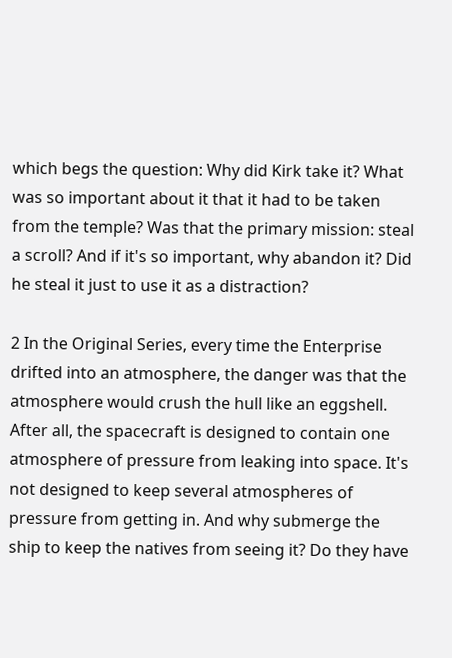which begs the question: Why did Kirk take it? What was so important about it that it had to be taken from the temple? Was that the primary mission: steal a scroll? And if it's so important, why abandon it? Did he steal it just to use it as a distraction?

2 In the Original Series, every time the Enterprise drifted into an atmosphere, the danger was that the atmosphere would crush the hull like an eggshell. After all, the spacecraft is designed to contain one atmosphere of pressure from leaking into space. It's not designed to keep several atmospheres of pressure from getting in. And why submerge the ship to keep the natives from seeing it? Do they have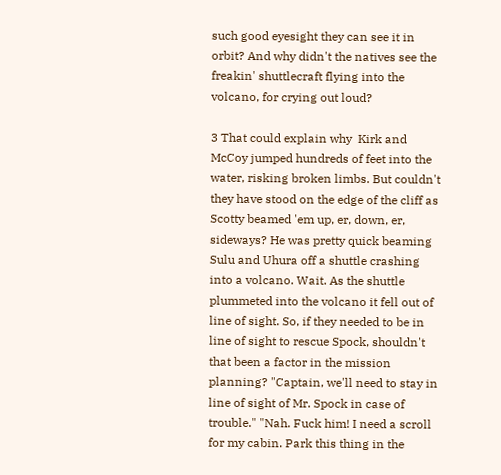such good eyesight they can see it in orbit? And why didn't the natives see the freakin' shuttlecraft flying into the volcano, for crying out loud?

3 That could explain why  Kirk and McCoy jumped hundreds of feet into the water, risking broken limbs. But couldn't they have stood on the edge of the cliff as Scotty beamed 'em up, er, down, er, sideways? He was pretty quick beaming Sulu and Uhura off a shuttle crashing into a volcano. Wait. As the shuttle plummeted into the volcano it fell out of line of sight. So, if they needed to be in line of sight to rescue Spock, shouldn't that been a factor in the mission planning? "Captain, we'll need to stay in line of sight of Mr. Spock in case of trouble." "Nah. Fuck him! I need a scroll for my cabin. Park this thing in the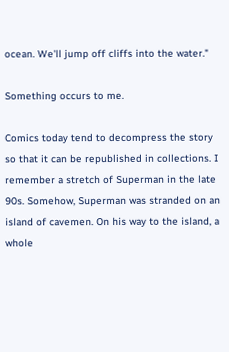ocean. We'll jump off cliffs into the water."

Something occurs to me.

Comics today tend to decompress the story so that it can be republished in collections. I remember a stretch of Superman in the late 90s. Somehow, Superman was stranded on an island of cavemen. On his way to the island, a whole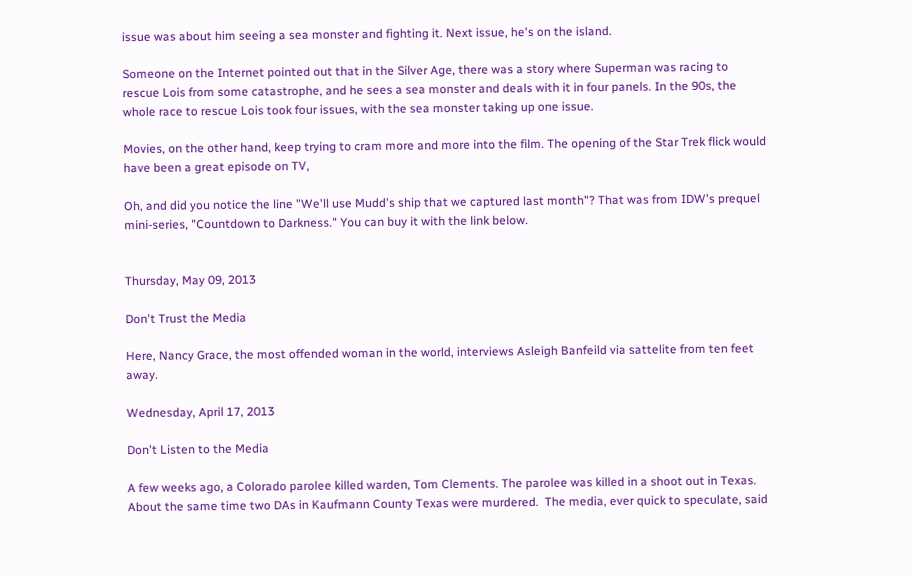issue was about him seeing a sea monster and fighting it. Next issue, he's on the island.

Someone on the Internet pointed out that in the Silver Age, there was a story where Superman was racing to rescue Lois from some catastrophe, and he sees a sea monster and deals with it in four panels. In the 90s, the whole race to rescue Lois took four issues, with the sea monster taking up one issue.

Movies, on the other hand, keep trying to cram more and more into the film. The opening of the Star Trek flick would have been a great episode on TV,

Oh, and did you notice the line "We'll use Mudd's ship that we captured last month"? That was from IDW's prequel mini-series, "Countdown to Darkness." You can buy it with the link below.


Thursday, May 09, 2013

Don't Trust the Media

Here, Nancy Grace, the most offended woman in the world, interviews Asleigh Banfeild via sattelite from ten feet away.

Wednesday, April 17, 2013

Don't Listen to the Media

A few weeks ago, a Colorado parolee killed warden, Tom Clements. The parolee was killed in a shoot out in Texas. About the same time two DAs in Kaufmann County Texas were murdered.  The media, ever quick to speculate, said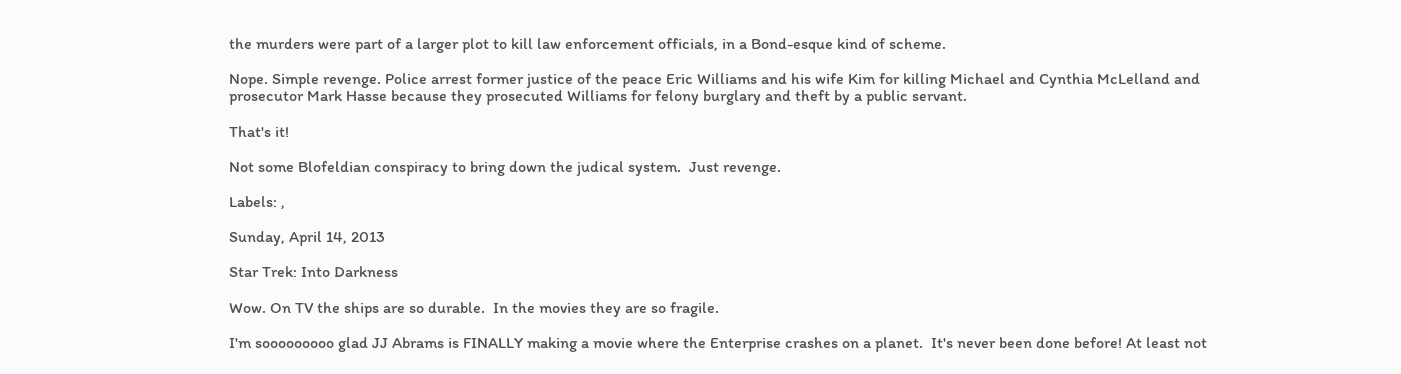the murders were part of a larger plot to kill law enforcement officials, in a Bond-esque kind of scheme.

Nope. Simple revenge. Police arrest former justice of the peace Eric Williams and his wife Kim for killing Michael and Cynthia McLelland and prosecutor Mark Hasse because they prosecuted Williams for felony burglary and theft by a public servant.

That's it!

Not some Blofeldian conspiracy to bring down the judical system.  Just revenge.

Labels: ,

Sunday, April 14, 2013

Star Trek: Into Darkness

Wow. On TV the ships are so durable.  In the movies they are so fragile.

I'm sooooooooo glad JJ Abrams is FINALLY making a movie where the Enterprise crashes on a planet.  It's never been done before! At least not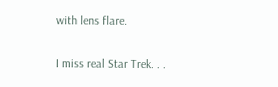with lens flare.

I miss real Star Trek. . .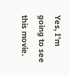Yes, I'm going to see this movie.